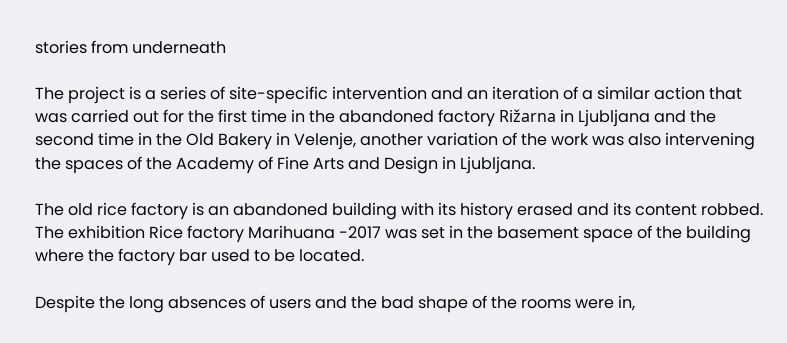stories from underneath

The project is a series of site-specific intervention and an iteration of a similar action that was carried out for the first time in the abandoned factory Rižarna in Ljubljana and the second time in the Old Bakery in Velenje, another variation of the work was also intervening the spaces of the Academy of Fine Arts and Design in Ljubljana.

The old rice factory is an abandoned building with its history erased and its content robbed. The exhibition Rice factory Marihuana -2017 was set in the basement space of the building where the factory bar used to be located.

Despite the long absences of users and the bad shape of the rooms were in,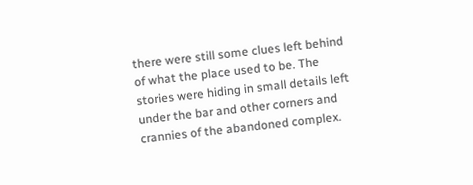there were still some clues left behind of what the place used to be. The stories were hiding in small details left under the bar and other corners and crannies of the abandoned complex.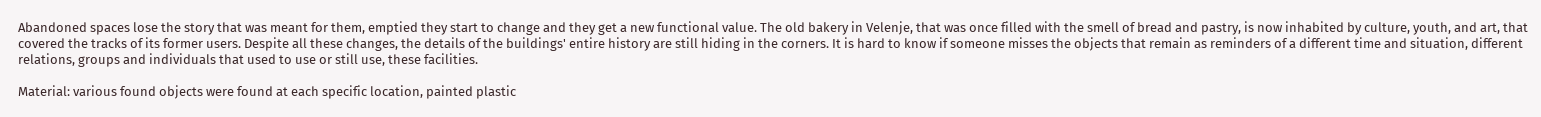Abandoned spaces lose the story that was meant for them, emptied they start to change and they get a new functional value. The old bakery in Velenje, that was once filled with the smell of bread and pastry, is now inhabited by culture, youth, and art, that covered the tracks of its former users. Despite all these changes, the details of the buildings' entire history are still hiding in the corners. It is hard to know if someone misses the objects that remain as reminders of a different time and situation, different relations, groups and individuals that used to use or still use, these facilities.

Material: various found objects were found at each specific location, painted plastic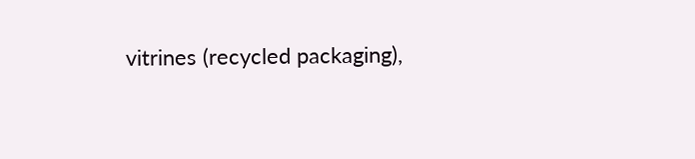vitrines (recycled packaging),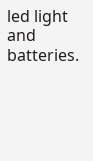led light and batteries.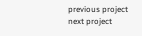previous project next project